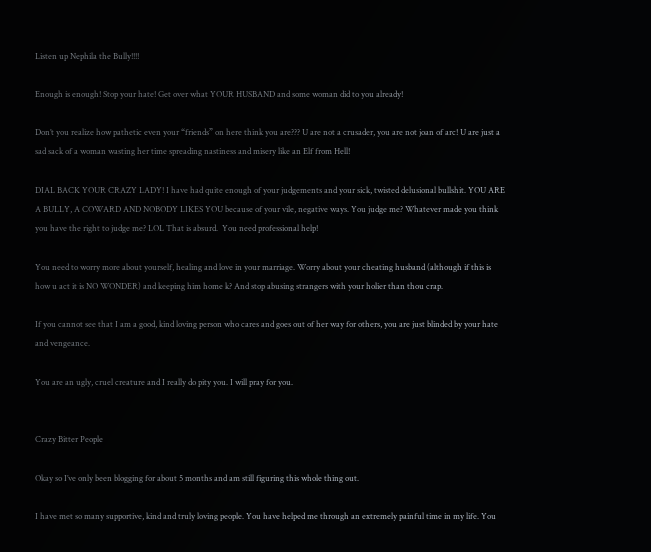Listen up Nephila the Bully!!!!

Enough is enough! Stop your hate! Get over what YOUR HUSBAND and some woman did to you already!

Don’t you realize how pathetic even your “friends” on here think you are??? U are not a crusader, you are not joan of arc! U are just a sad sack of a woman wasting her time spreading nastiness and misery like an Elf from Hell!

DIAL BACK YOUR CRAZY LADY! I have had quite enough of your judgements and your sick, twisted delusional bullshit. YOU ARE A BULLY, A COWARD AND NOBODY LIKES YOU because of your vile, negative ways. You judge me? Whatever made you think you have the right to judge me? LOL That is absurd.  You need professional help!

You need to worry more about yourself, healing and love in your marriage. Worry about your cheating husband (although if this is how u act it is NO WONDER) and keeping him home k? And stop abusing strangers with your holier than thou crap.

If you cannot see that I am a good, kind loving person who cares and goes out of her way for others, you are just blinded by your hate and vengeance.

You are an ugly, cruel creature and I really do pity you. I will pray for you.


Crazy Bitter People

Okay so I’ve only been blogging for about 5 months and am still figuring this whole thing out.

I have met so many supportive, kind and truly loving people. You have helped me through an extremely painful time in my life. You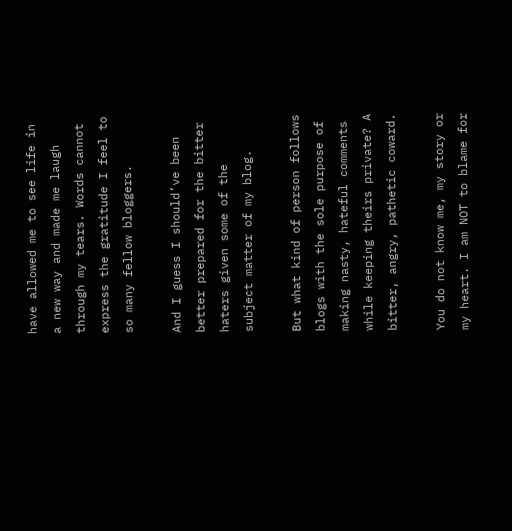have allowed me to see life in a new way and made me laugh through my tears. Words cannot express the gratitude I feel to so many fellow bloggers.

And I guess I should’ve been better prepared for the bitter haters given some of the subject matter of my blog.

But what kind of person follows blogs with the sole purpose of making nasty, hateful comments while keeping theirs private? A bitter, angry, pathetic coward.

You do not know me, my story or my heart. I am NOT to blame for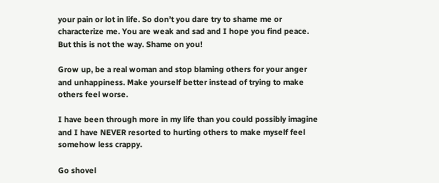your pain or lot in life. So don’t you dare try to shame me or characterize me. You are weak and sad and I hope you find peace. But this is not the way. Shame on you!

Grow up, be a real woman and stop blaming others for your anger and unhappiness. Make yourself better instead of trying to make others feel worse.

I have been through more in my life than you could possibly imagine and I have NEVER resorted to hurting others to make myself feel somehow less crappy.

Go shovel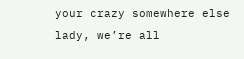your crazy somewhere else lady, we’re all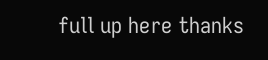full up here thanks